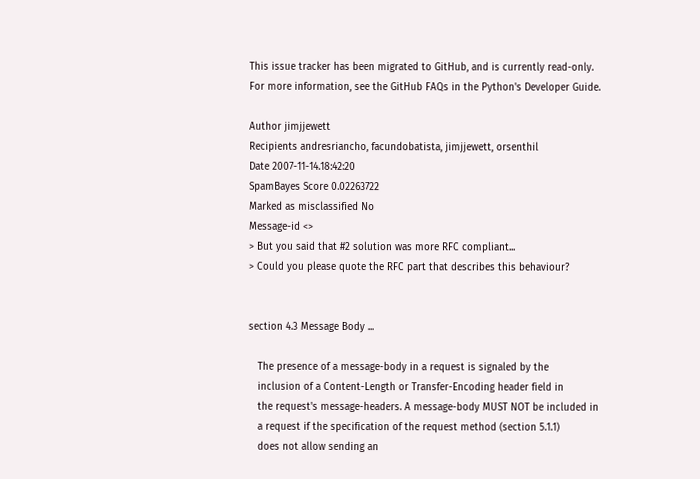This issue tracker has been migrated to GitHub, and is currently read-only.
For more information, see the GitHub FAQs in the Python's Developer Guide.

Author jimjjewett
Recipients andresriancho, facundobatista, jimjjewett, orsenthil
Date 2007-11-14.18:42:20
SpamBayes Score 0.02263722
Marked as misclassified No
Message-id <>
> But you said that #2 solution was more RFC compliant...
> Could you please quote the RFC part that describes this behaviour?


section 4.3 Message Body ...

   The presence of a message-body in a request is signaled by the
   inclusion of a Content-Length or Transfer-Encoding header field in
   the request's message-headers. A message-body MUST NOT be included in
   a request if the specification of the request method (section 5.1.1)
   does not allow sending an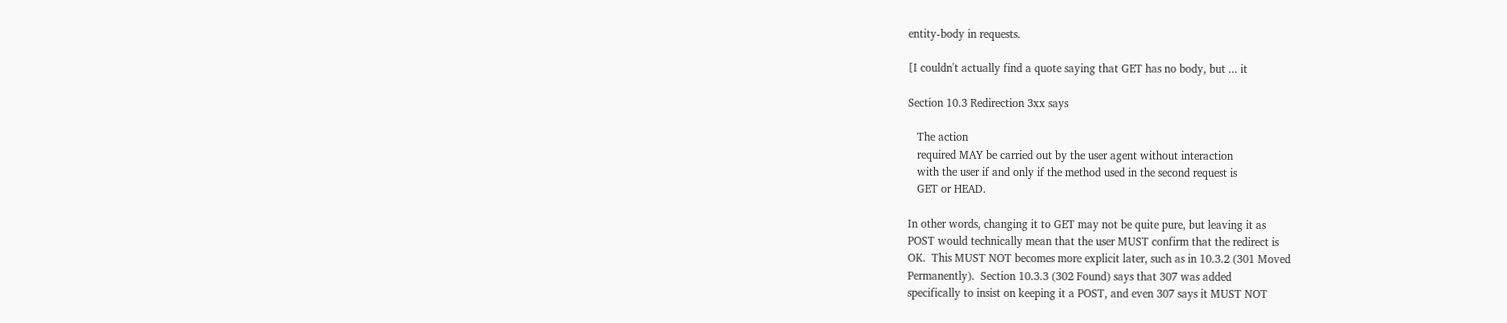entity-body in requests.

[I couldn't actually find a quote saying that GET has no body, but ... it

Section 10.3 Redirection 3xx says

   The action
   required MAY be carried out by the user agent without interaction
   with the user if and only if the method used in the second request is
   GET or HEAD.

In other words, changing it to GET may not be quite pure, but leaving it as
POST would technically mean that the user MUST confirm that the redirect is
OK.  This MUST NOT becomes more explicit later, such as in 10.3.2 (301 Moved
Permanently).  Section 10.3.3 (302 Found) says that 307 was added
specifically to insist on keeping it a POST, and even 307 says it MUST NOT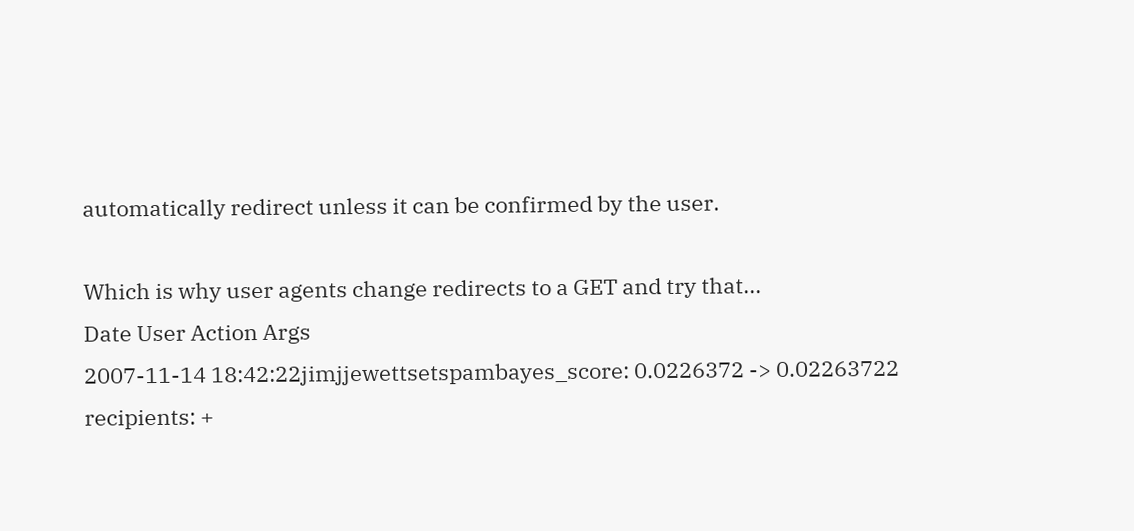automatically redirect unless it can be confirmed by the user.

Which is why user agents change redirects to a GET and try that...
Date User Action Args
2007-11-14 18:42:22jimjjewettsetspambayes_score: 0.0226372 -> 0.02263722
recipients: +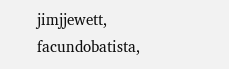jimjjewett, facundobatista,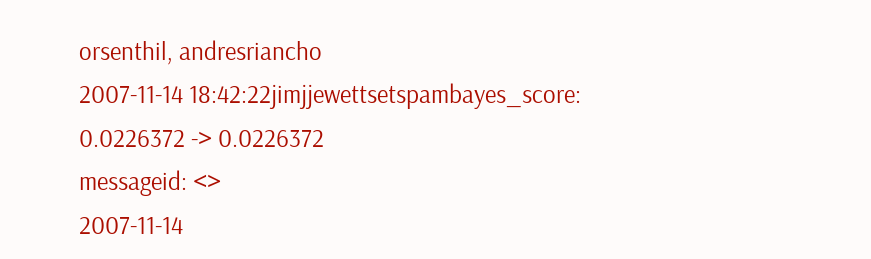orsenthil, andresriancho
2007-11-14 18:42:22jimjjewettsetspambayes_score: 0.0226372 -> 0.0226372
messageid: <>
2007-11-14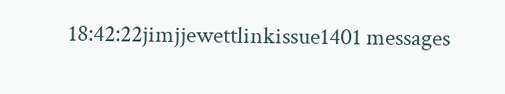18:42:22jimjjewettlinkissue1401 messages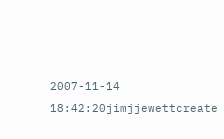2007-11-14 18:42:20jimjjewettcreate